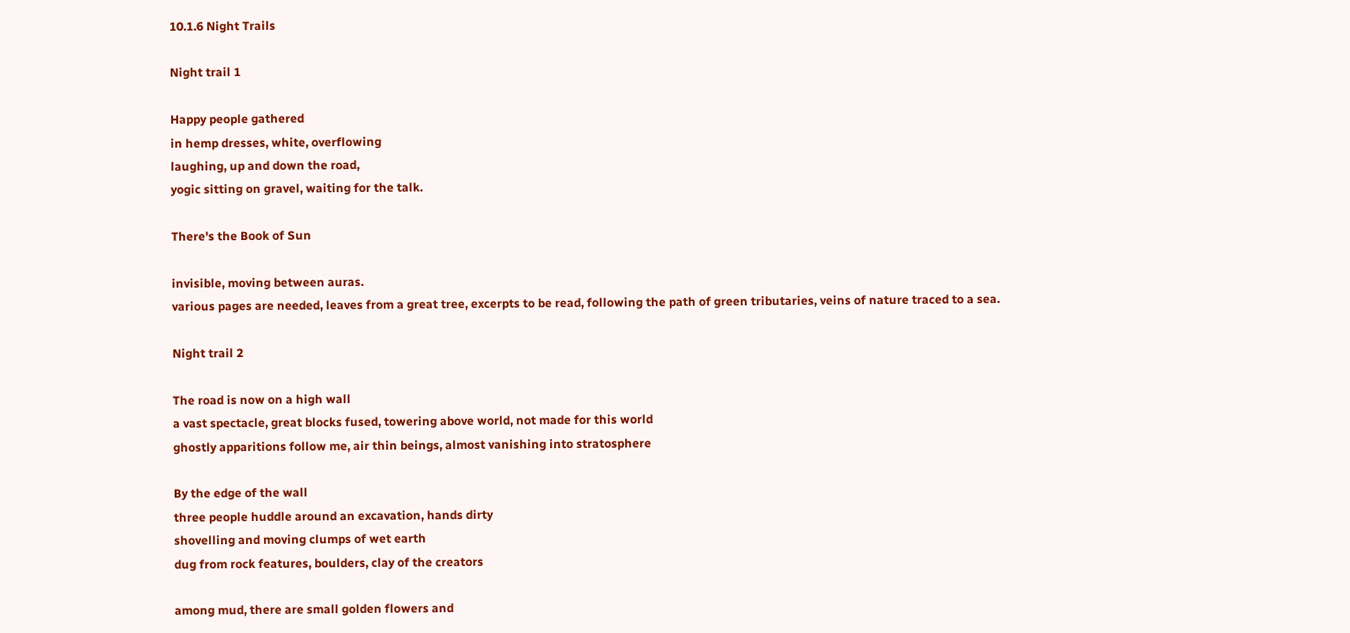10.1.6 Night Trails

Night trail 1

Happy people gathered
in hemp dresses, white, overflowing
laughing, up and down the road,
yogic sitting on gravel, waiting for the talk.

There's the Book of Sun

invisible, moving between auras.
various pages are needed, leaves from a great tree, excerpts to be read, following the path of green tributaries, veins of nature traced to a sea.

Night trail 2

The road is now on a high wall
a vast spectacle, great blocks fused, towering above world, not made for this world
ghostly apparitions follow me, air thin beings, almost vanishing into stratosphere

By the edge of the wall
three people huddle around an excavation, hands dirty
shovelling and moving clumps of wet earth
dug from rock features, boulders, clay of the creators

among mud, there are small golden flowers and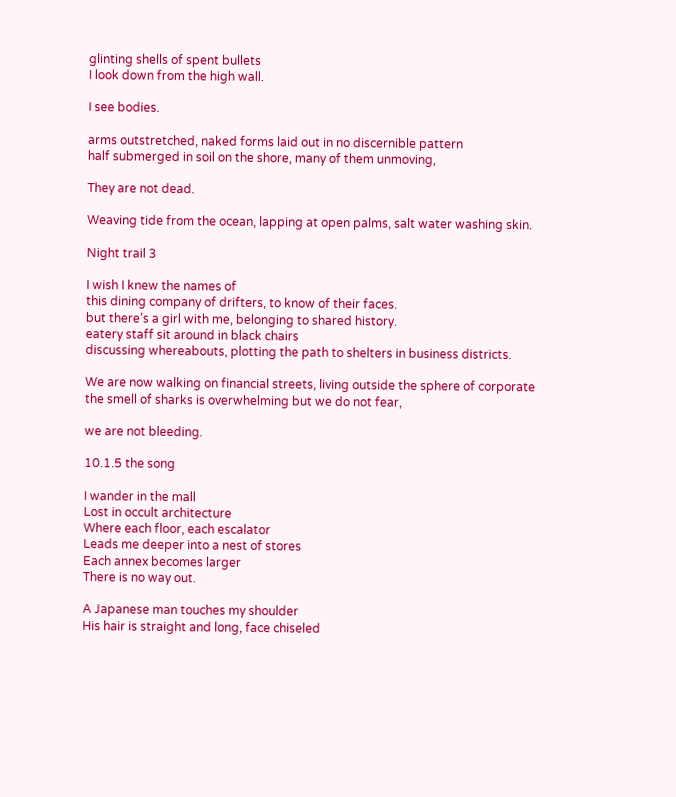glinting shells of spent bullets
I look down from the high wall.

I see bodies.

arms outstretched, naked forms laid out in no discernible pattern
half submerged in soil on the shore, many of them unmoving,

They are not dead.

Weaving tide from the ocean, lapping at open palms, salt water washing skin.

Night trail 3

I wish I knew the names of
this dining company of drifters, to know of their faces.
but there’s a girl with me, belonging to shared history.
eatery staff sit around in black chairs
discussing whereabouts, plotting the path to shelters in business districts.

We are now walking on financial streets, living outside the sphere of corporate
the smell of sharks is overwhelming but we do not fear,

we are not bleeding.

10.1.5 the song

I wander in the mall
Lost in occult architecture
Where each floor, each escalator
Leads me deeper into a nest of stores
Each annex becomes larger
There is no way out.

A Japanese man touches my shoulder
His hair is straight and long, face chiseled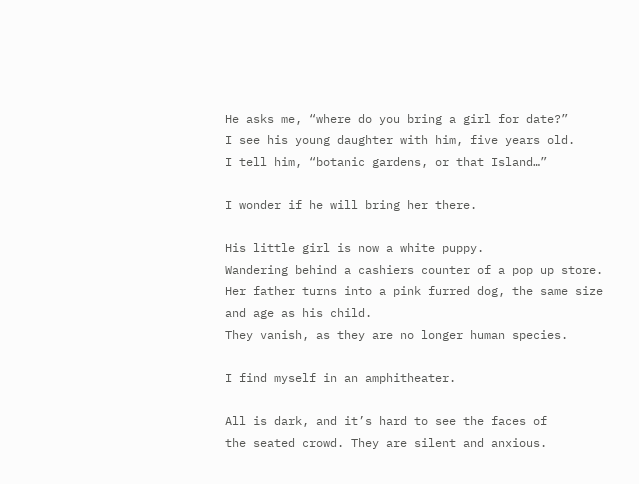He asks me, “where do you bring a girl for date?”
I see his young daughter with him, five years old.
I tell him, “botanic gardens, or that Island…”

I wonder if he will bring her there.

His little girl is now a white puppy.
Wandering behind a cashiers counter of a pop up store.
Her father turns into a pink furred dog, the same size and age as his child.
They vanish, as they are no longer human species.

I find myself in an amphitheater.

All is dark, and it’s hard to see the faces of
the seated crowd. They are silent and anxious.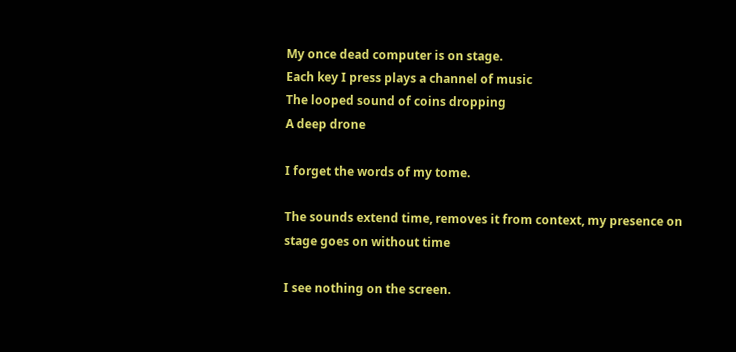My once dead computer is on stage.
Each key I press plays a channel of music
The looped sound of coins dropping
A deep drone

I forget the words of my tome.

The sounds extend time, removes it from context, my presence on stage goes on without time

I see nothing on the screen.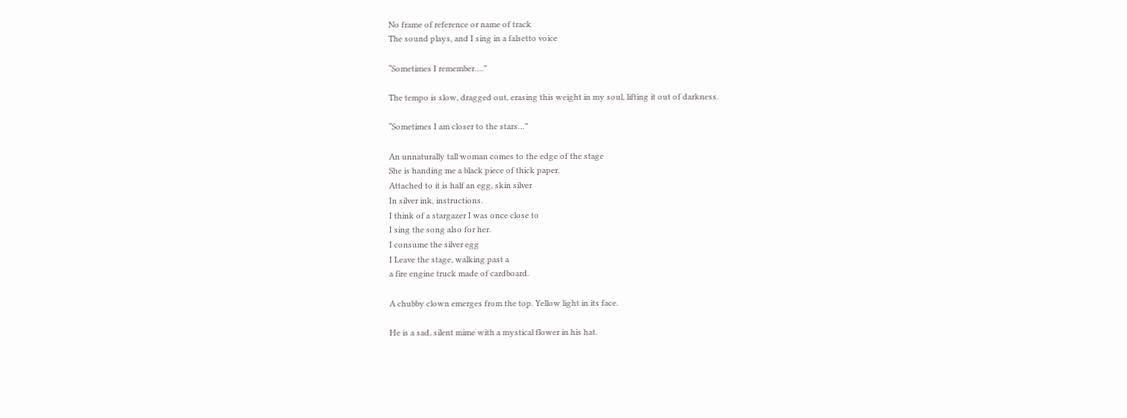No frame of reference or name of track
The sound plays, and I sing in a falsetto voice

“Sometimes I remember….”

The tempo is slow, dragged out, erasing this weight in my soul, lifting it out of darkness.

“Sometimes I am closer to the stars…”

An unnaturally tall woman comes to the edge of the stage
She is handing me a black piece of thick paper.
Attached to it is half an egg, skin silver
In silver ink, instructions.
I think of a stargazer I was once close to
I sing the song also for her.
I consume the silver egg
I Leave the stage, walking past a
a fire engine truck made of cardboard.

A chubby clown emerges from the top. Yellow light in its face.

He is a sad, silent mime with a mystical flower in his hat.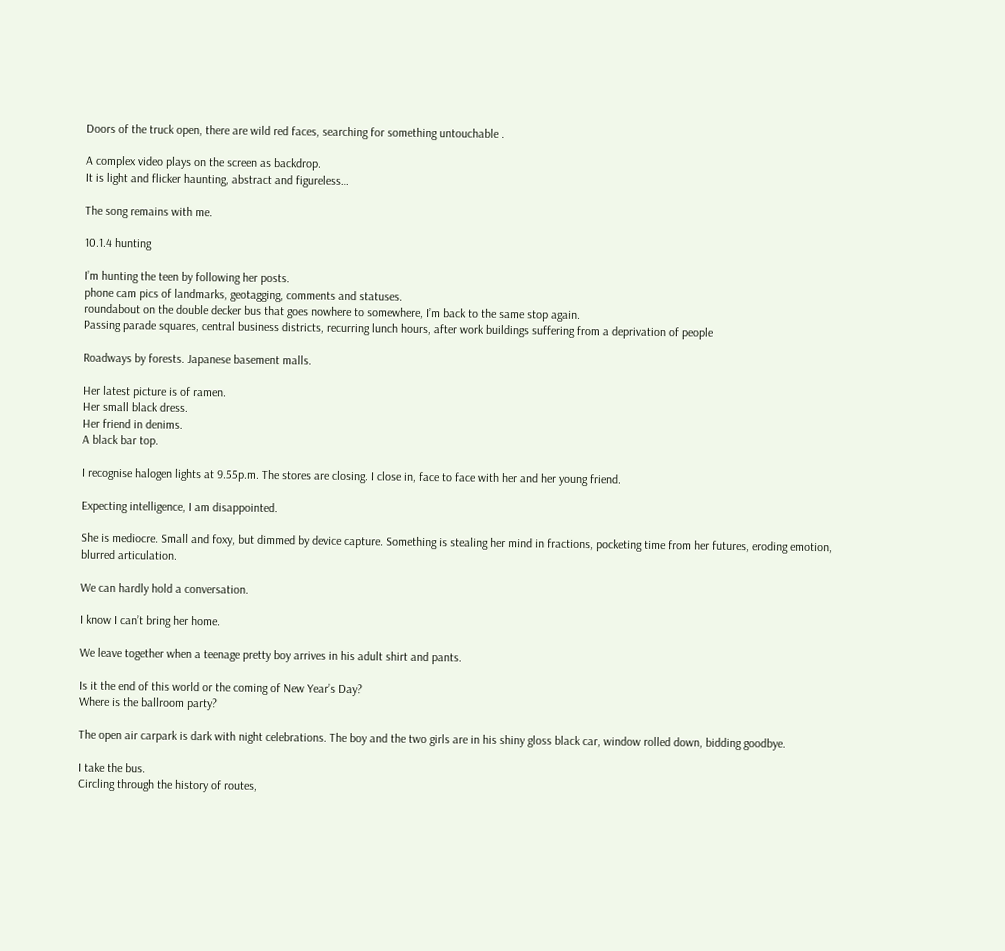Doors of the truck open, there are wild red faces, searching for something untouchable .

A complex video plays on the screen as backdrop.
It is light and flicker haunting, abstract and figureless…

The song remains with me.

10.1.4 hunting

I’m hunting the teen by following her posts.
phone cam pics of landmarks, geotagging, comments and statuses.
roundabout on the double decker bus that goes nowhere to somewhere, I’m back to the same stop again.
Passing parade squares, central business districts, recurring lunch hours, after work buildings suffering from a deprivation of people

Roadways by forests. Japanese basement malls.

Her latest picture is of ramen.
Her small black dress.
Her friend in denims.
A black bar top.

I recognise halogen lights at 9.55p.m. The stores are closing. I close in, face to face with her and her young friend.

Expecting intelligence, I am disappointed.

She is mediocre. Small and foxy, but dimmed by device capture. Something is stealing her mind in fractions, pocketing time from her futures, eroding emotion, blurred articulation.

We can hardly hold a conversation.

I know I can’t bring her home.

We leave together when a teenage pretty boy arrives in his adult shirt and pants.

Is it the end of this world or the coming of New Year’s Day?
Where is the ballroom party?

The open air carpark is dark with night celebrations. The boy and the two girls are in his shiny gloss black car, window rolled down, bidding goodbye.

I take the bus.
Circling through the history of routes,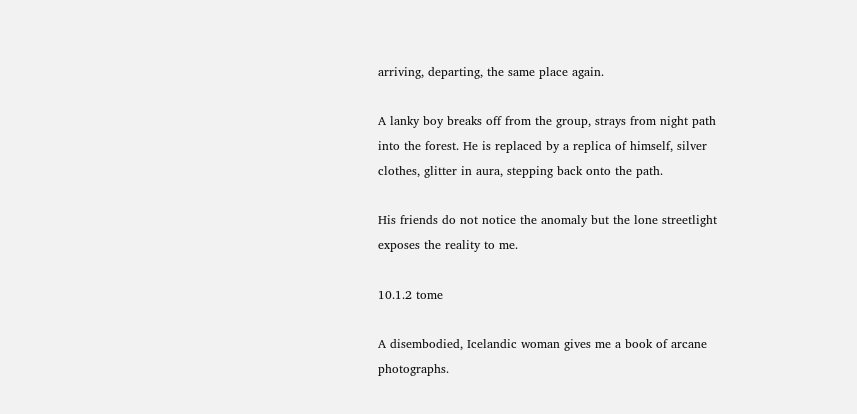arriving, departing, the same place again.

A lanky boy breaks off from the group, strays from night path into the forest. He is replaced by a replica of himself, silver clothes, glitter in aura, stepping back onto the path.

His friends do not notice the anomaly but the lone streetlight exposes the reality to me.

10.1.2 tome

A disembodied, Icelandic woman gives me a book of arcane photographs.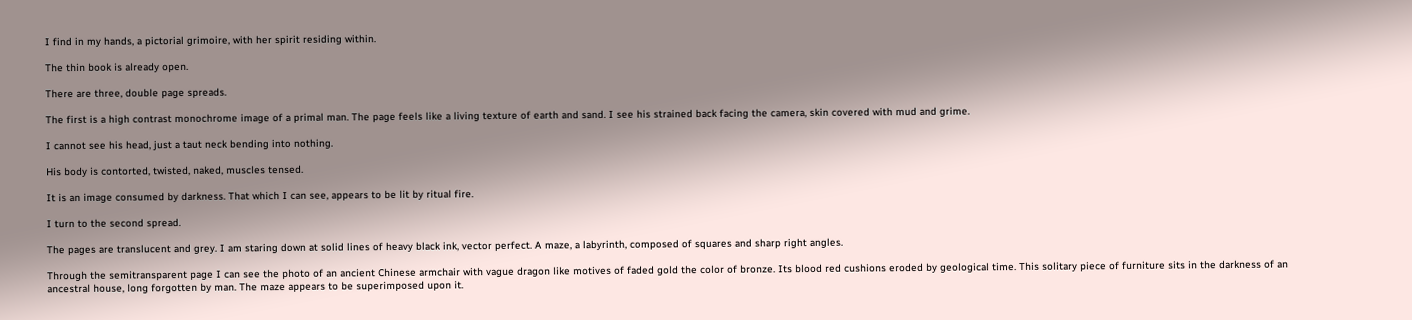I find in my hands, a pictorial grimoire, with her spirit residing within.

The thin book is already open.

There are three, double page spreads.

The first is a high contrast monochrome image of a primal man. The page feels like a living texture of earth and sand. I see his strained back facing the camera, skin covered with mud and grime.

I cannot see his head, just a taut neck bending into nothing.

His body is contorted, twisted, naked, muscles tensed.

It is an image consumed by darkness. That which I can see, appears to be lit by ritual fire.

I turn to the second spread.

The pages are translucent and grey. I am staring down at solid lines of heavy black ink, vector perfect. A maze, a labyrinth, composed of squares and sharp right angles.

Through the semitransparent page I can see the photo of an ancient Chinese armchair with vague dragon like motives of faded gold the color of bronze. Its blood red cushions eroded by geological time. This solitary piece of furniture sits in the darkness of an ancestral house, long forgotten by man. The maze appears to be superimposed upon it.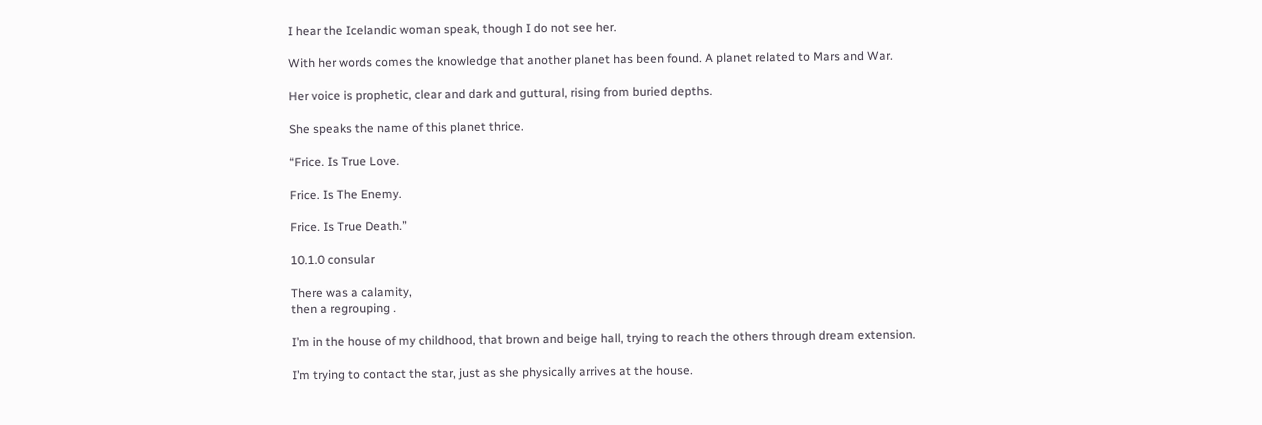I hear the Icelandic woman speak, though I do not see her.

With her words comes the knowledge that another planet has been found. A planet related to Mars and War.

Her voice is prophetic, clear and dark and guttural, rising from buried depths.

She speaks the name of this planet thrice.

“Frice. Is True Love.

Frice. Is The Enemy.

Frice. Is True Death.”

10.1.0 consular

There was a calamity,
then a regrouping .

I’m in the house of my childhood, that brown and beige hall, trying to reach the others through dream extension.

I’m trying to contact the star, just as she physically arrives at the house.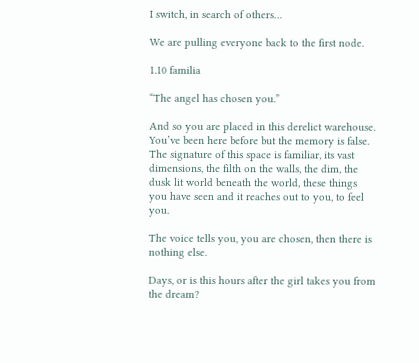I switch, in search of others…

We are pulling everyone back to the first node.

1.10 familia

“The angel has chosen you.”

And so you are placed in this derelict warehouse. You’ve been here before but the memory is false. The signature of this space is familiar, its vast dimensions, the filth on the walls, the dim, the dusk lit world beneath the world, these things you have seen and it reaches out to you, to feel you.

The voice tells you, you are chosen, then there is nothing else.

Days, or is this hours after the girl takes you from the dream?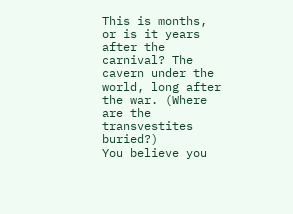This is months, or is it years after the carnival? The cavern under the world, long after the war. (Where are the transvestites buried?)
You believe you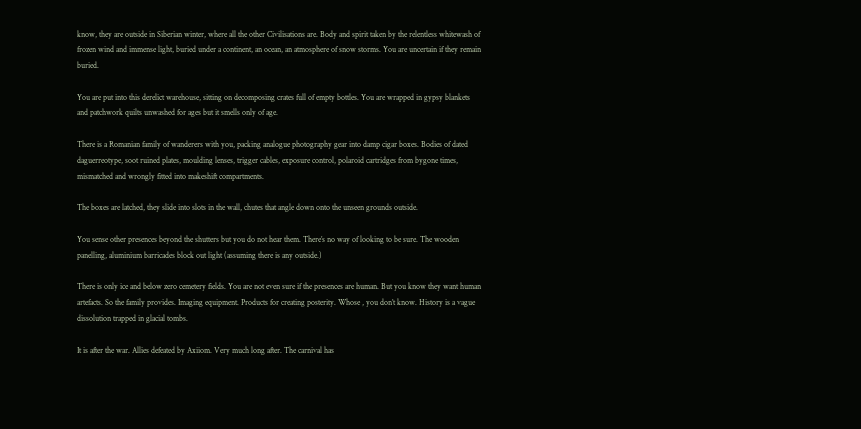know, they are outside in Siberian winter, where all the other Civilisations are. Body and spirit taken by the relentless whitewash of frozen wind and immense light, buried under a continent, an ocean, an atmosphere of snow storms. You are uncertain if they remain buried.

You are put into this derelict warehouse, sitting on decomposing crates full of empty bottles. You are wrapped in gypsy blankets and patchwork quilts unwashed for ages but it smells only of age.

There is a Romanian family of wanderers with you, packing analogue photography gear into damp cigar boxes. Bodies of dated daguerreotype, soot ruined plates, moulding lenses, trigger cables, exposure control, polaroid cartridges from bygone times, mismatched and wrongly fitted into makeshift compartments.

The boxes are latched, they slide into slots in the wall, chutes that angle down onto the unseen grounds outside.

You sense other presences beyond the shutters but you do not hear them. There’s no way of looking to be sure. The wooden panelling, aluminium barricades block out light (assuming there is any outside.)

There is only ice and below zero cemetery fields. You are not even sure if the presences are human. But you know they want human artefacts. So the family provides. Imaging equipment. Products for creating posterity. Whose , you don’t know. History is a vague dissolution trapped in glacial tombs.

It is after the war. Allies defeated by Axiiom. Very much long after. The carnival has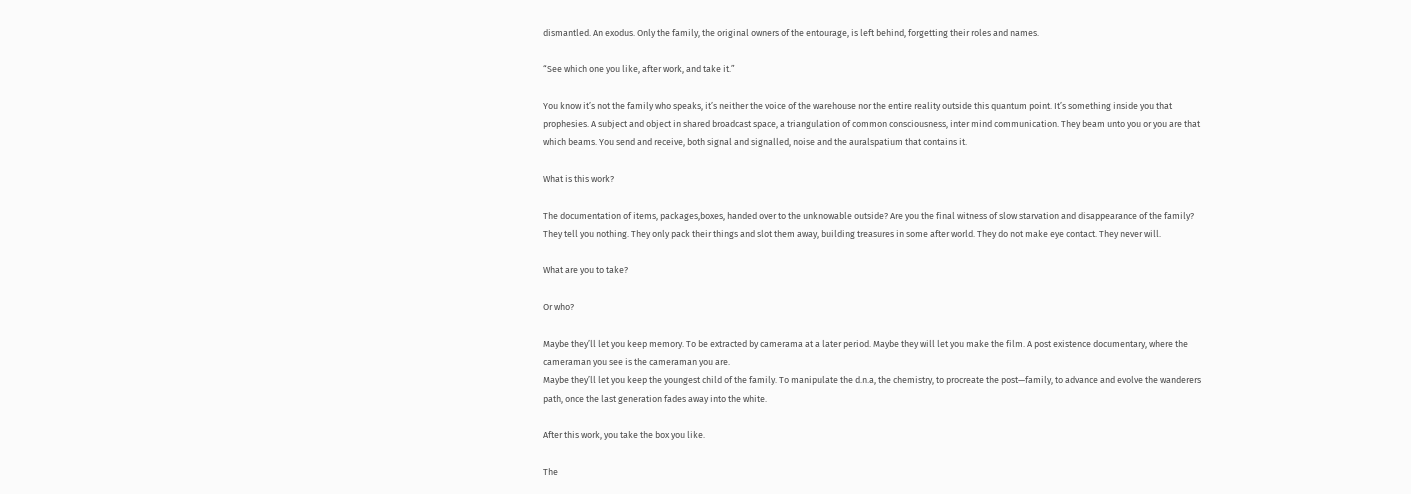dismantled. An exodus. Only the family, the original owners of the entourage, is left behind, forgetting their roles and names.

“See which one you like, after work, and take it.”

You know it’s not the family who speaks, it’s neither the voice of the warehouse nor the entire reality outside this quantum point. It’s something inside you that prophesies. A subject and object in shared broadcast space, a triangulation of common consciousness, inter mind communication. They beam unto you or you are that which beams. You send and receive, both signal and signalled, noise and the auralspatium that contains it.

What is this work?

The documentation of items, packages,boxes, handed over to the unknowable outside? Are you the final witness of slow starvation and disappearance of the family? They tell you nothing. They only pack their things and slot them away, building treasures in some after world. They do not make eye contact. They never will.

What are you to take?

Or who?

Maybe they’ll let you keep memory. To be extracted by camerama at a later period. Maybe they will let you make the film. A post existence documentary, where the cameraman you see is the cameraman you are.
Maybe they’ll let you keep the youngest child of the family. To manipulate the d.n.a, the chemistry, to procreate the post—family, to advance and evolve the wanderers path, once the last generation fades away into the white.

After this work, you take the box you like.

The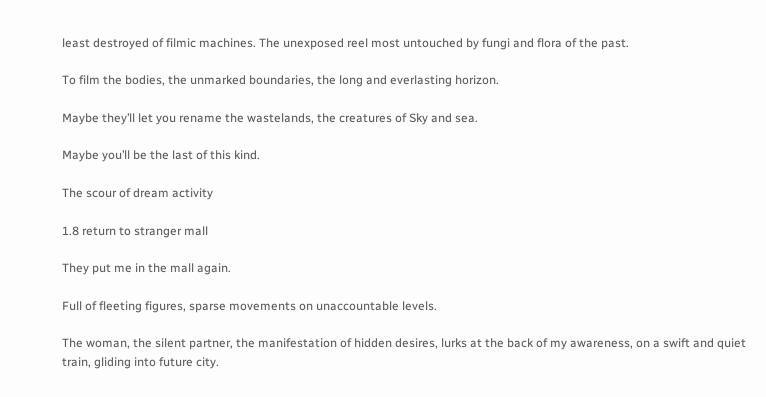least destroyed of filmic machines. The unexposed reel most untouched by fungi and flora of the past.

To film the bodies, the unmarked boundaries, the long and everlasting horizon.

Maybe they’ll let you rename the wastelands, the creatures of Sky and sea.

Maybe you’ll be the last of this kind.

The scour of dream activity

1.8 return to stranger mall

They put me in the mall again.

Full of fleeting figures, sparse movements on unaccountable levels.

The woman, the silent partner, the manifestation of hidden desires, lurks at the back of my awareness, on a swift and quiet train, gliding into future city.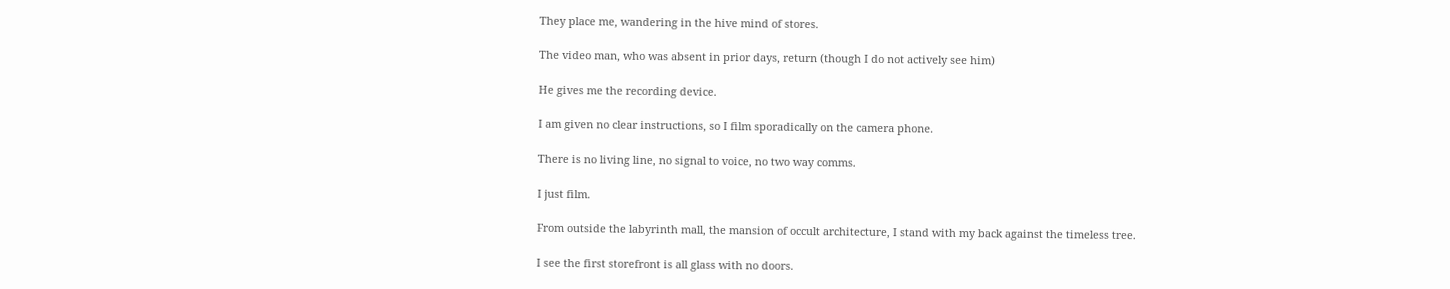They place me, wandering in the hive mind of stores.

The video man, who was absent in prior days, return (though I do not actively see him)

He gives me the recording device.

I am given no clear instructions, so I film sporadically on the camera phone.

There is no living line, no signal to voice, no two way comms.

I just film.

From outside the labyrinth mall, the mansion of occult architecture, I stand with my back against the timeless tree.

I see the first storefront is all glass with no doors.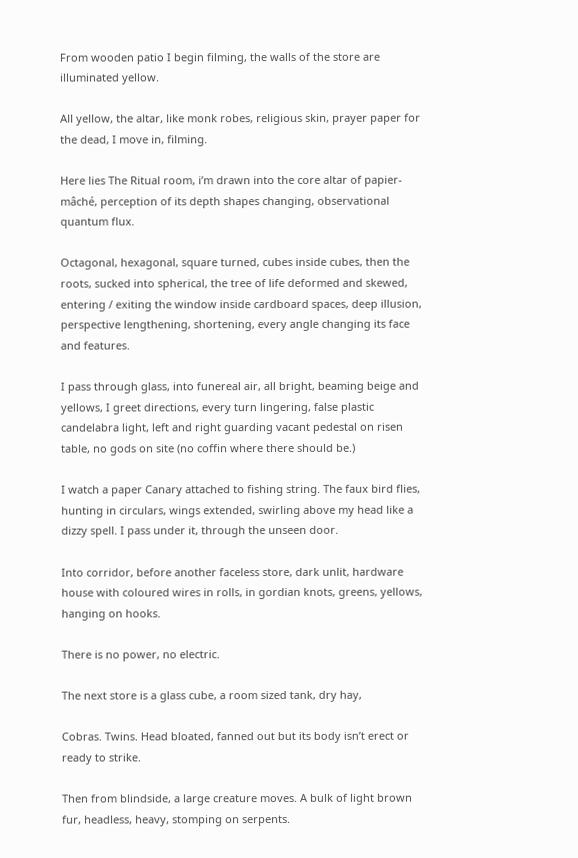From wooden patio I begin filming, the walls of the store are illuminated yellow.

All yellow, the altar, like monk robes, religious skin, prayer paper for the dead, I move in, filming.

Here lies The Ritual room, i’m drawn into the core altar of papier-mâché, perception of its depth shapes changing, observational quantum flux.

Octagonal, hexagonal, square turned, cubes inside cubes, then the roots, sucked into spherical, the tree of life deformed and skewed, entering / exiting the window inside cardboard spaces, deep illusion, perspective lengthening, shortening, every angle changing its face and features.

I pass through glass, into funereal air, all bright, beaming beige and yellows, I greet directions, every turn lingering, false plastic candelabra light, left and right guarding vacant pedestal on risen table, no gods on site (no coffin where there should be.)

I watch a paper Canary attached to fishing string. The faux bird flies, hunting in circulars, wings extended, swirling above my head like a dizzy spell. I pass under it, through the unseen door.

Into corridor, before another faceless store, dark unlit, hardware house with coloured wires in rolls, in gordian knots, greens, yellows, hanging on hooks.

There is no power, no electric.

The next store is a glass cube, a room sized tank, dry hay,

Cobras. Twins. Head bloated, fanned out but its body isn’t erect or ready to strike.

Then from blindside, a large creature moves. A bulk of light brown fur, headless, heavy, stomping on serpents.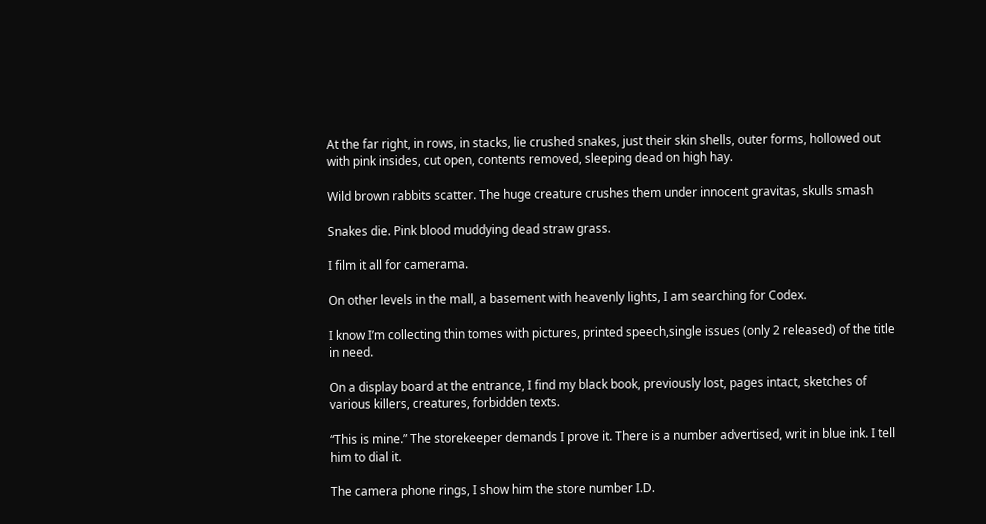At the far right, in rows, in stacks, lie crushed snakes, just their skin shells, outer forms, hollowed out with pink insides, cut open, contents removed, sleeping dead on high hay.

Wild brown rabbits scatter. The huge creature crushes them under innocent gravitas, skulls smash

Snakes die. Pink blood muddying dead straw grass.

I film it all for camerama.

On other levels in the mall, a basement with heavenly lights, I am searching for Codex.

I know I’m collecting thin tomes with pictures, printed speech,single issues (only 2 released) of the title in need.

On a display board at the entrance, I find my black book, previously lost, pages intact, sketches of various killers, creatures, forbidden texts.

“This is mine.” The storekeeper demands I prove it. There is a number advertised, writ in blue ink. I tell him to dial it.

The camera phone rings, I show him the store number I.D.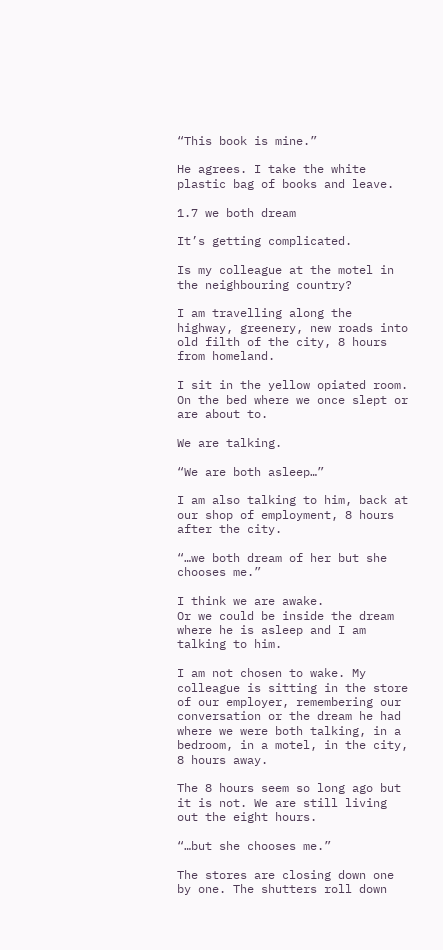“This book is mine.”

He agrees. I take the white plastic bag of books and leave.

1.7 we both dream

It’s getting complicated.

Is my colleague at the motel in the neighbouring country?

I am travelling along the highway, greenery, new roads into old filth of the city, 8 hours from homeland.

I sit in the yellow opiated room. On the bed where we once slept or are about to.

We are talking.

“We are both asleep…”

I am also talking to him, back at our shop of employment, 8 hours after the city.

“…we both dream of her but she chooses me.”

I think we are awake.
Or we could be inside the dream where he is asleep and I am talking to him.

I am not chosen to wake. My colleague is sitting in the store of our employer, remembering our conversation or the dream he had where we were both talking, in a bedroom, in a motel, in the city, 8 hours away.

The 8 hours seem so long ago but it is not. We are still living out the eight hours.

“…but she chooses me.”

The stores are closing down one by one. The shutters roll down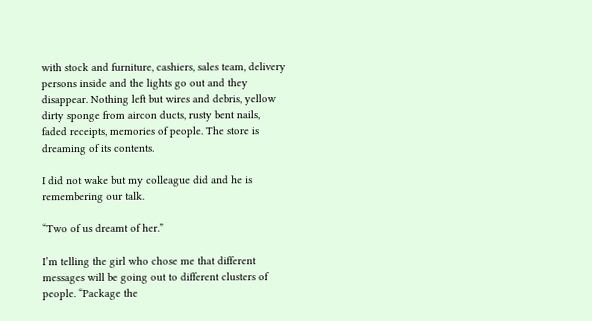with stock and furniture, cashiers, sales team, delivery persons inside and the lights go out and they disappear. Nothing left but wires and debris, yellow dirty sponge from aircon ducts, rusty bent nails, faded receipts, memories of people. The store is dreaming of its contents.

I did not wake but my colleague did and he is remembering our talk.

“Two of us dreamt of her.”

I’m telling the girl who chose me that different messages will be going out to different clusters of people. “Package the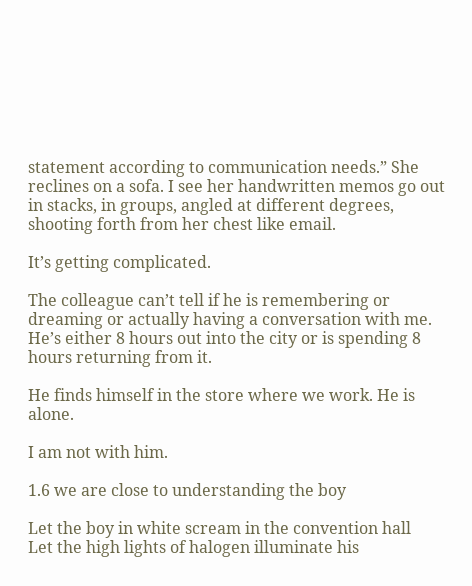statement according to communication needs.” She reclines on a sofa. I see her handwritten memos go out in stacks, in groups, angled at different degrees, shooting forth from her chest like email.

It’s getting complicated.

The colleague can’t tell if he is remembering or dreaming or actually having a conversation with me. He’s either 8 hours out into the city or is spending 8 hours returning from it.

He finds himself in the store where we work. He is alone.

I am not with him.

1.6 we are close to understanding the boy

Let the boy in white scream in the convention hall
Let the high lights of halogen illuminate his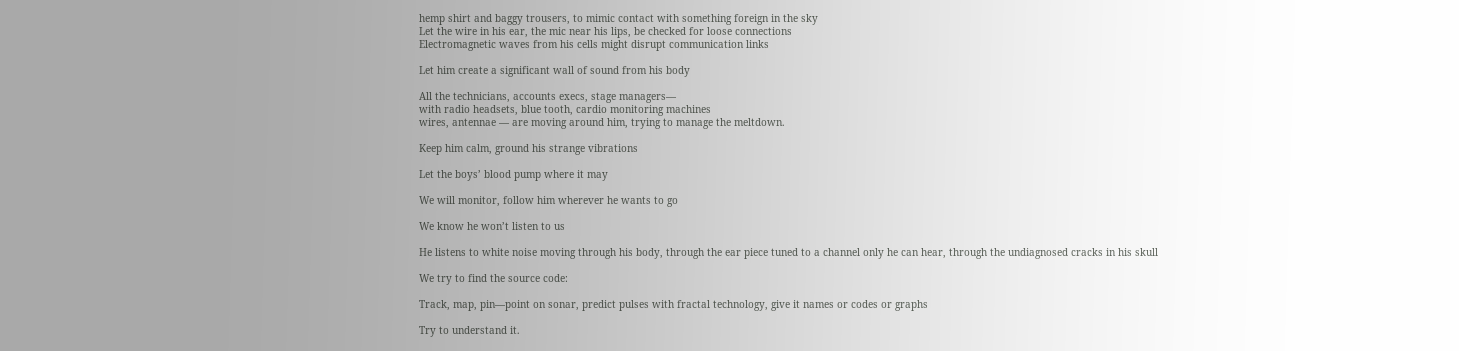hemp shirt and baggy trousers, to mimic contact with something foreign in the sky
Let the wire in his ear, the mic near his lips, be checked for loose connections
Electromagnetic waves from his cells might disrupt communication links

Let him create a significant wall of sound from his body

All the technicians, accounts execs, stage managers—
with radio headsets, blue tooth, cardio monitoring machines
wires, antennae — are moving around him, trying to manage the meltdown.

Keep him calm, ground his strange vibrations

Let the boys’ blood pump where it may

We will monitor, follow him wherever he wants to go

We know he won’t listen to us

He listens to white noise moving through his body, through the ear piece tuned to a channel only he can hear, through the undiagnosed cracks in his skull

We try to find the source code:

Track, map, pin—point on sonar, predict pulses with fractal technology, give it names or codes or graphs

Try to understand it.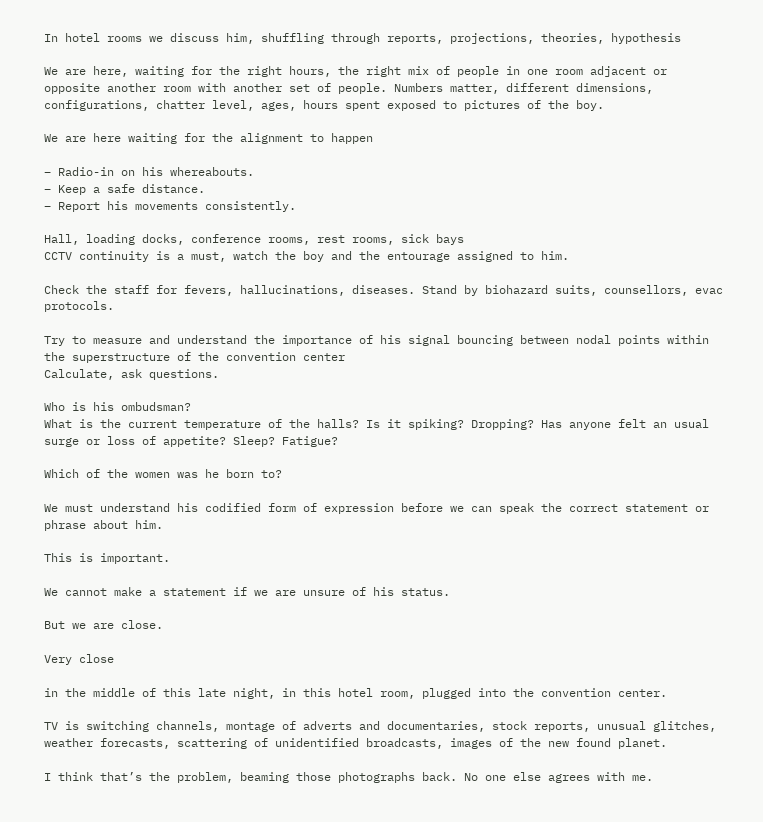In hotel rooms we discuss him, shuffling through reports, projections, theories, hypothesis

We are here, waiting for the right hours, the right mix of people in one room adjacent or opposite another room with another set of people. Numbers matter, different dimensions, configurations, chatter level, ages, hours spent exposed to pictures of the boy.

We are here waiting for the alignment to happen

– Radio-in on his whereabouts.
– Keep a safe distance.
– Report his movements consistently.

Hall, loading docks, conference rooms, rest rooms, sick bays
CCTV continuity is a must, watch the boy and the entourage assigned to him.

Check the staff for fevers, hallucinations, diseases. Stand by biohazard suits, counsellors, evac protocols.

Try to measure and understand the importance of his signal bouncing between nodal points within the superstructure of the convention center
Calculate, ask questions.

Who is his ombudsman?
What is the current temperature of the halls? Is it spiking? Dropping? Has anyone felt an usual surge or loss of appetite? Sleep? Fatigue?

Which of the women was he born to?

We must understand his codified form of expression before we can speak the correct statement or phrase about him.

This is important.

We cannot make a statement if we are unsure of his status.

But we are close.

Very close

in the middle of this late night, in this hotel room, plugged into the convention center.

TV is switching channels, montage of adverts and documentaries, stock reports, unusual glitches, weather forecasts, scattering of unidentified broadcasts, images of the new found planet.

I think that’s the problem, beaming those photographs back. No one else agrees with me.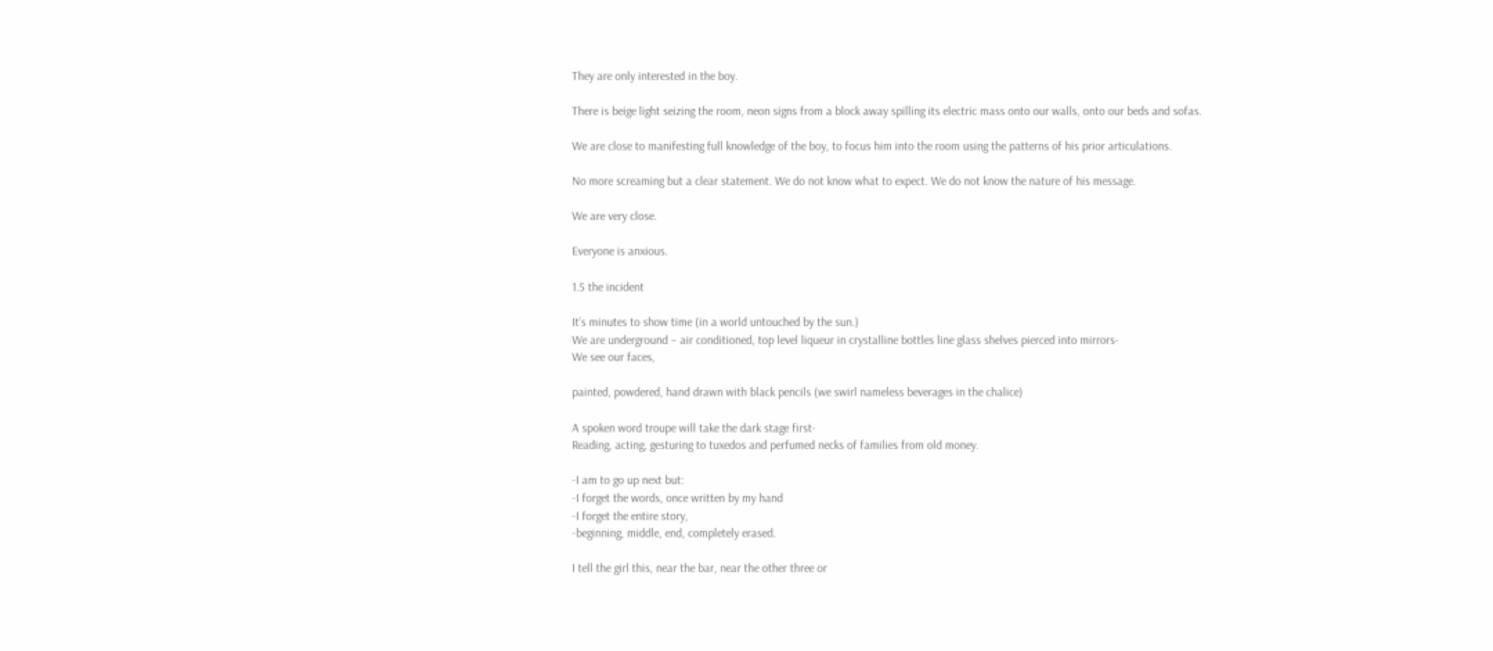They are only interested in the boy.

There is beige light seizing the room, neon signs from a block away spilling its electric mass onto our walls, onto our beds and sofas.

We are close to manifesting full knowledge of the boy, to focus him into the room using the patterns of his prior articulations.

No more screaming but a clear statement. We do not know what to expect. We do not know the nature of his message.

We are very close.

Everyone is anxious.

1.5 the incident

It’s minutes to show time (in a world untouched by the sun.)
We are underground – air conditioned, top level liqueur in crystalline bottles line glass shelves pierced into mirrors-
We see our faces,

painted, powdered, hand drawn with black pencils (we swirl nameless beverages in the chalice)

A spoken word troupe will take the dark stage first-
Reading, acting, gesturing to tuxedos and perfumed necks of families from old money.

-I am to go up next but:
-I forget the words, once written by my hand
-I forget the entire story,
-beginning, middle, end, completely erased.

I tell the girl this, near the bar, near the other three or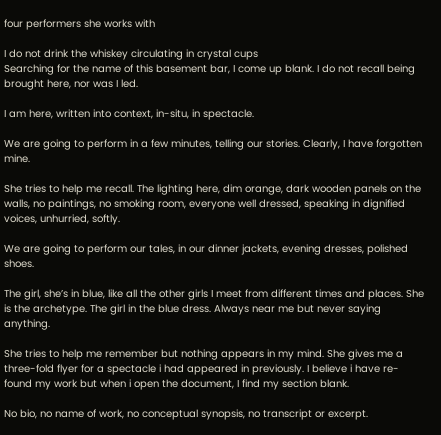four performers she works with

I do not drink the whiskey circulating in crystal cups
Searching for the name of this basement bar, I come up blank. I do not recall being brought here, nor was I led.

I am here, written into context, in-situ, in spectacle.

We are going to perform in a few minutes, telling our stories. Clearly, I have forgotten mine.

She tries to help me recall. The lighting here, dim orange, dark wooden panels on the walls, no paintings, no smoking room, everyone well dressed, speaking in dignified voices, unhurried, softly.

We are going to perform our tales, in our dinner jackets, evening dresses, polished shoes.

The girl, she’s in blue, like all the other girls I meet from different times and places. She is the archetype. The girl in the blue dress. Always near me but never saying anything.

She tries to help me remember but nothing appears in my mind. She gives me a three-fold flyer for a spectacle i had appeared in previously. I believe i have re-found my work but when i open the document, I find my section blank.

No bio, no name of work, no conceptual synopsis, no transcript or excerpt.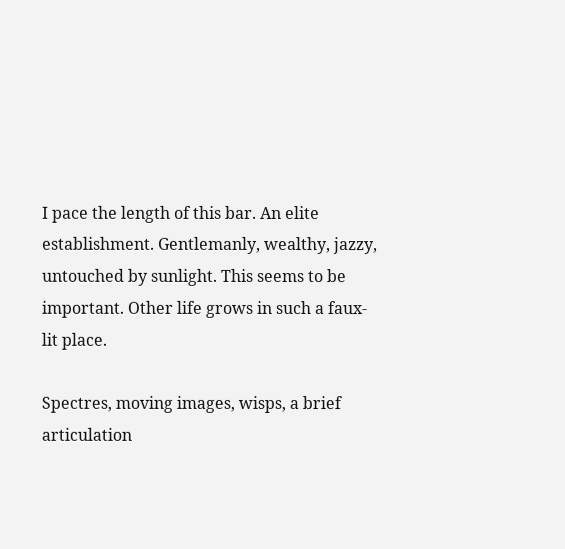I pace the length of this bar. An elite establishment. Gentlemanly, wealthy, jazzy, untouched by sunlight. This seems to be important. Other life grows in such a faux-lit place.

Spectres, moving images, wisps, a brief articulation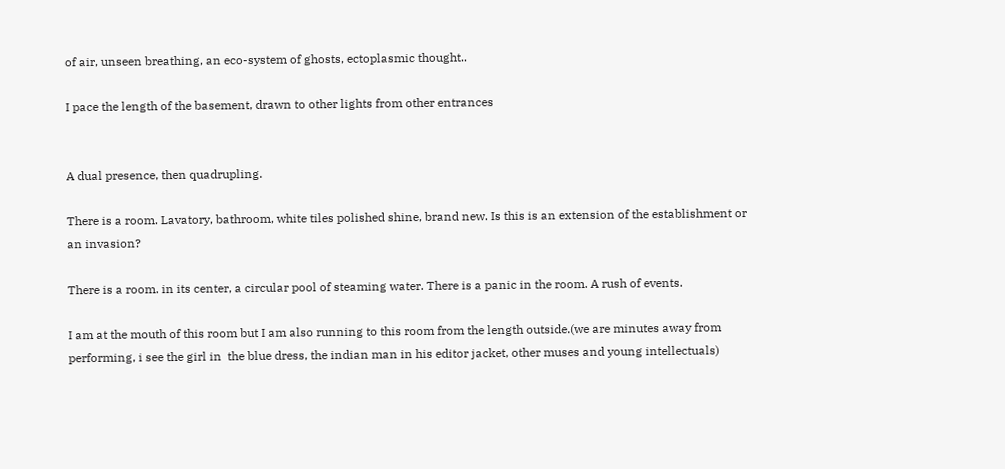of air, unseen breathing, an eco-system of ghosts, ectoplasmic thought..

I pace the length of the basement, drawn to other lights from other entrances


A dual presence, then quadrupling.

There is a room. Lavatory, bathroom, white tiles polished shine, brand new. Is this is an extension of the establishment or an invasion?

There is a room. in its center, a circular pool of steaming water. There is a panic in the room. A rush of events.

I am at the mouth of this room but I am also running to this room from the length outside.(we are minutes away from performing, i see the girl in  the blue dress, the indian man in his editor jacket, other muses and young intellectuals)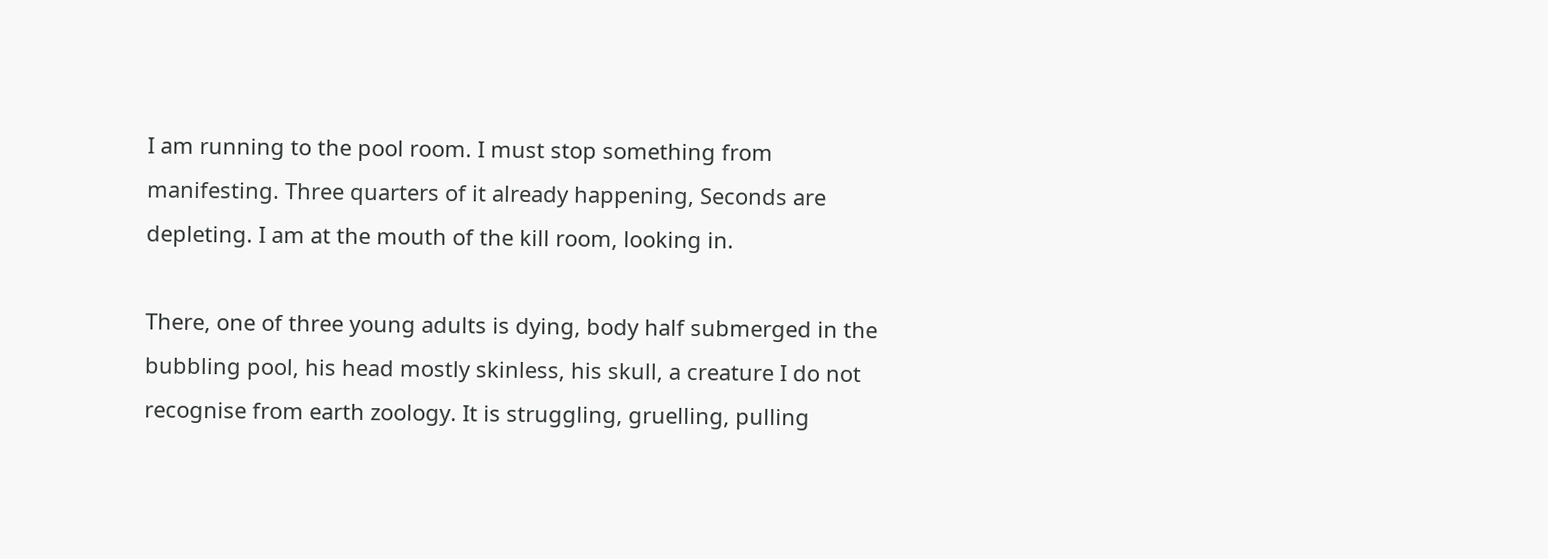I am running to the pool room. I must stop something from manifesting. Three quarters of it already happening, Seconds are depleting. I am at the mouth of the kill room, looking in.

There, one of three young adults is dying, body half submerged in the bubbling pool, his head mostly skinless, his skull, a creature I do not recognise from earth zoology. It is struggling, gruelling, pulling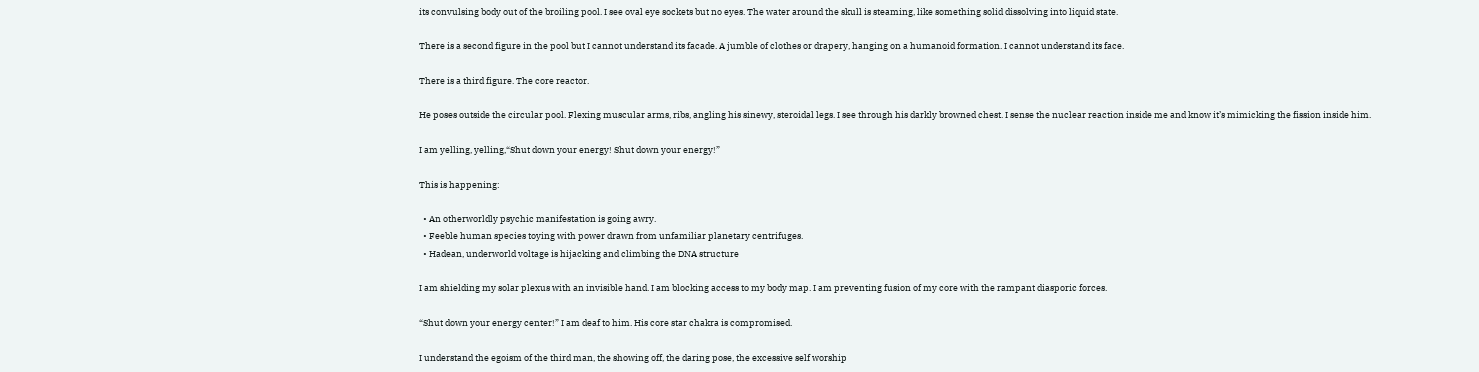its convulsing body out of the broiling pool. I see oval eye sockets but no eyes. The water around the skull is steaming, like something solid dissolving into liquid state.

There is a second figure in the pool but I cannot understand its facade. A jumble of clothes or drapery, hanging on a humanoid formation. I cannot understand its face.

There is a third figure. The core reactor.

He poses outside the circular pool. Flexing muscular arms, ribs, angling his sinewy, steroidal legs. I see through his darkly browned chest. I sense the nuclear reaction inside me and know it’s mimicking the fission inside him.

I am yelling, yelling,“Shut down your energy! Shut down your energy!”

This is happening:

  • An otherworldly psychic manifestation is going awry.
  • Feeble human species toying with power drawn from unfamiliar planetary centrifuges.
  • Hadean, underworld voltage is hijacking and climbing the DNA structure

I am shielding my solar plexus with an invisible hand. I am blocking access to my body map. I am preventing fusion of my core with the rampant diasporic forces.

“Shut down your energy center!” I am deaf to him. His core star chakra is compromised.

I understand the egoism of the third man, the showing off, the daring pose, the excessive self worship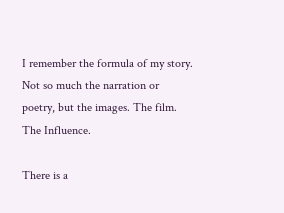I remember the formula of my story. Not so much the narration or poetry, but the images. The film. The Influence.

There is a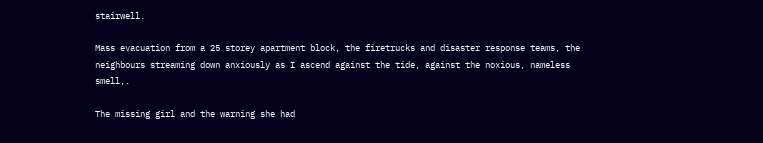stairwell.

Mass evacuation from a 25 storey apartment block, the firetrucks and disaster response teams, the neighbours streaming down anxiously as I ascend against the tide, against the noxious, nameless smell,.

The missing girl and the warning she had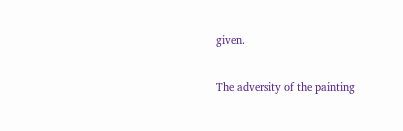given.

The adversity of the painting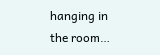hanging in the room…